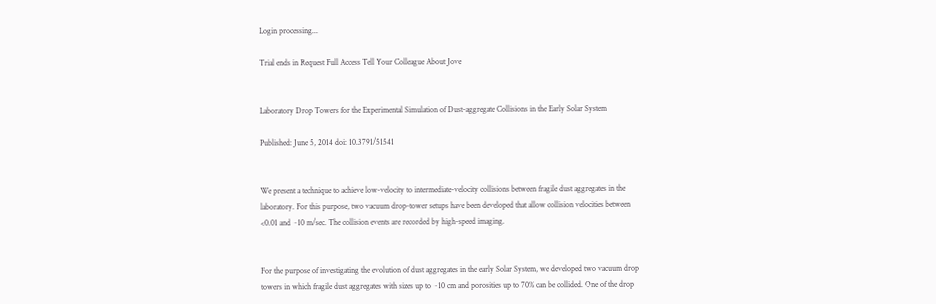Login processing...

Trial ends in Request Full Access Tell Your Colleague About Jove


Laboratory Drop Towers for the Experimental Simulation of Dust-aggregate Collisions in the Early Solar System

Published: June 5, 2014 doi: 10.3791/51541


We present a technique to achieve low-velocity to intermediate-velocity collisions between fragile dust aggregates in the laboratory. For this purpose, two vacuum drop-tower setups have been developed that allow collision velocities between <0.01 and ~10 m/sec. The collision events are recorded by high-speed imaging.


For the purpose of investigating the evolution of dust aggregates in the early Solar System, we developed two vacuum drop towers in which fragile dust aggregates with sizes up to ~10 cm and porosities up to 70% can be collided. One of the drop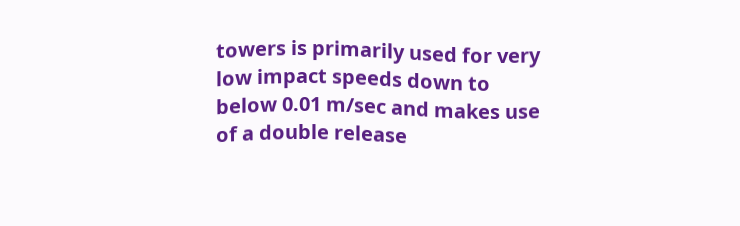towers is primarily used for very low impact speeds down to below 0.01 m/sec and makes use of a double release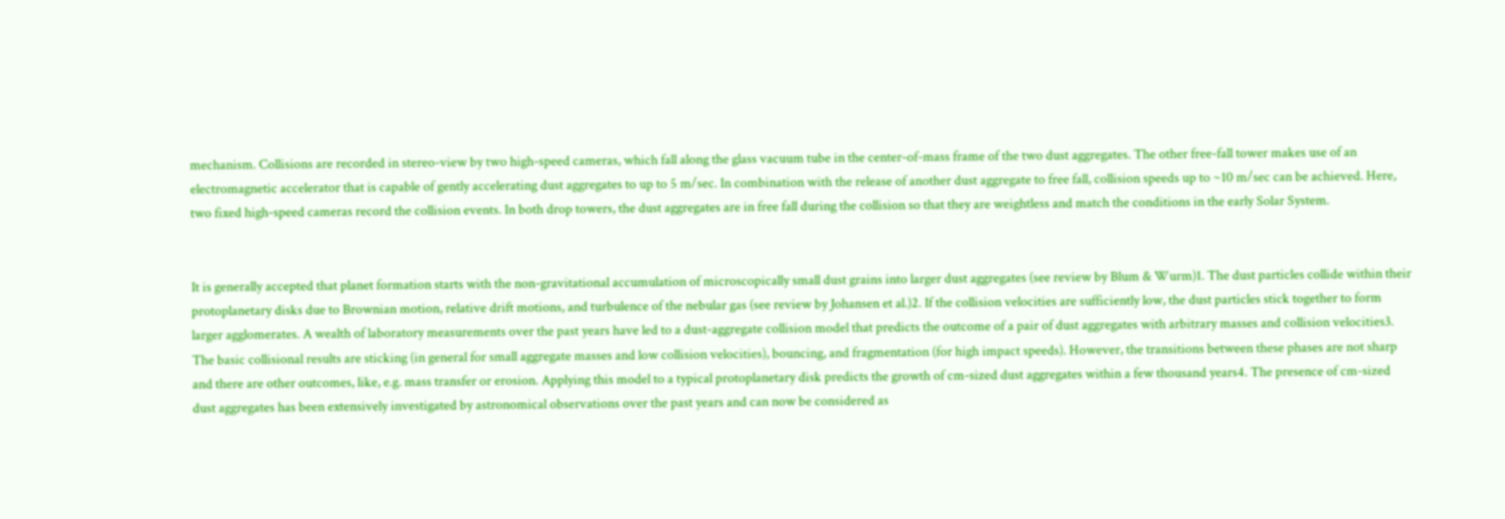mechanism. Collisions are recorded in stereo-view by two high-speed cameras, which fall along the glass vacuum tube in the center-of-mass frame of the two dust aggregates. The other free-fall tower makes use of an electromagnetic accelerator that is capable of gently accelerating dust aggregates to up to 5 m/sec. In combination with the release of another dust aggregate to free fall, collision speeds up to ~10 m/sec can be achieved. Here, two fixed high-speed cameras record the collision events. In both drop towers, the dust aggregates are in free fall during the collision so that they are weightless and match the conditions in the early Solar System.


It is generally accepted that planet formation starts with the non-gravitational accumulation of microscopically small dust grains into larger dust aggregates (see review by Blum & Wurm)1. The dust particles collide within their protoplanetary disks due to Brownian motion, relative drift motions, and turbulence of the nebular gas (see review by Johansen et al.)2. If the collision velocities are sufficiently low, the dust particles stick together to form larger agglomerates. A wealth of laboratory measurements over the past years have led to a dust-aggregate collision model that predicts the outcome of a pair of dust aggregates with arbitrary masses and collision velocities3. The basic collisional results are sticking (in general for small aggregate masses and low collision velocities), bouncing, and fragmentation (for high impact speeds). However, the transitions between these phases are not sharp and there are other outcomes, like, e.g. mass transfer or erosion. Applying this model to a typical protoplanetary disk predicts the growth of cm-sized dust aggregates within a few thousand years4. The presence of cm-sized dust aggregates has been extensively investigated by astronomical observations over the past years and can now be considered as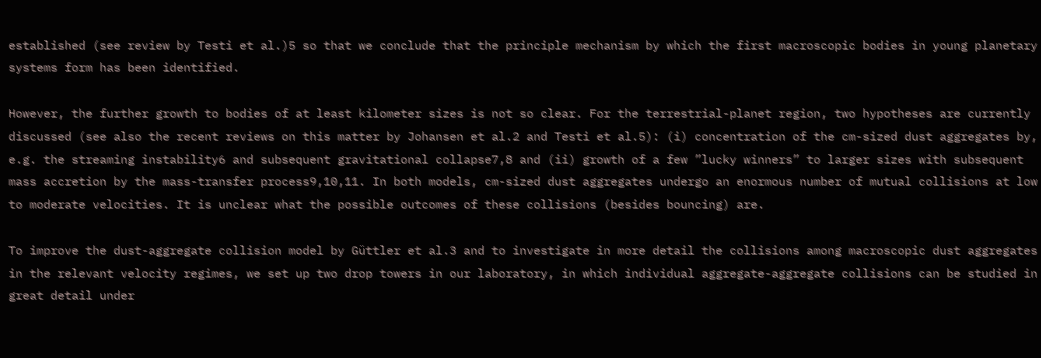established (see review by Testi et al.)5 so that we conclude that the principle mechanism by which the first macroscopic bodies in young planetary systems form has been identified.

However, the further growth to bodies of at least kilometer sizes is not so clear. For the terrestrial-planet region, two hypotheses are currently discussed (see also the recent reviews on this matter by Johansen et al.2 and Testi et al.5): (i) concentration of the cm-sized dust aggregates by, e.g. the streaming instability6 and subsequent gravitational collapse7,8 and (ii) growth of a few ”lucky winners” to larger sizes with subsequent mass accretion by the mass-transfer process9,10,11. In both models, cm-sized dust aggregates undergo an enormous number of mutual collisions at low to moderate velocities. It is unclear what the possible outcomes of these collisions (besides bouncing) are.

To improve the dust-aggregate collision model by Güttler et al.3 and to investigate in more detail the collisions among macroscopic dust aggregates in the relevant velocity regimes, we set up two drop towers in our laboratory, in which individual aggregate-aggregate collisions can be studied in great detail under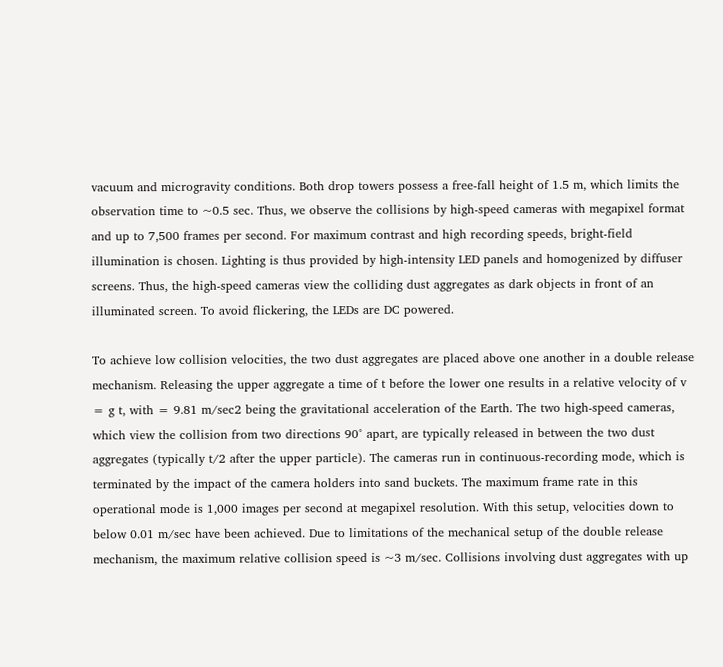vacuum and microgravity conditions. Both drop towers possess a free-fall height of 1.5 m, which limits the observation time to ~0.5 sec. Thus, we observe the collisions by high-speed cameras with megapixel format and up to 7,500 frames per second. For maximum contrast and high recording speeds, bright-field illumination is chosen. Lighting is thus provided by high-intensity LED panels and homogenized by diffuser screens. Thus, the high-speed cameras view the colliding dust aggregates as dark objects in front of an illuminated screen. To avoid flickering, the LEDs are DC powered.

To achieve low collision velocities, the two dust aggregates are placed above one another in a double release mechanism. Releasing the upper aggregate a time of t before the lower one results in a relative velocity of v = g t, with = 9.81 m/sec2 being the gravitational acceleration of the Earth. The two high-speed cameras, which view the collision from two directions 90° apart, are typically released in between the two dust aggregates (typically t/2 after the upper particle). The cameras run in continuous-recording mode, which is terminated by the impact of the camera holders into sand buckets. The maximum frame rate in this operational mode is 1,000 images per second at megapixel resolution. With this setup, velocities down to below 0.01 m/sec have been achieved. Due to limitations of the mechanical setup of the double release mechanism, the maximum relative collision speed is ~3 m/sec. Collisions involving dust aggregates with up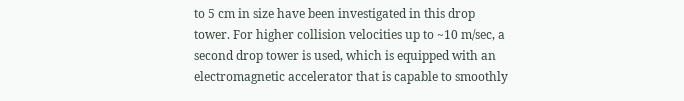to 5 cm in size have been investigated in this drop tower. For higher collision velocities up to ~10 m/sec, a second drop tower is used, which is equipped with an electromagnetic accelerator that is capable to smoothly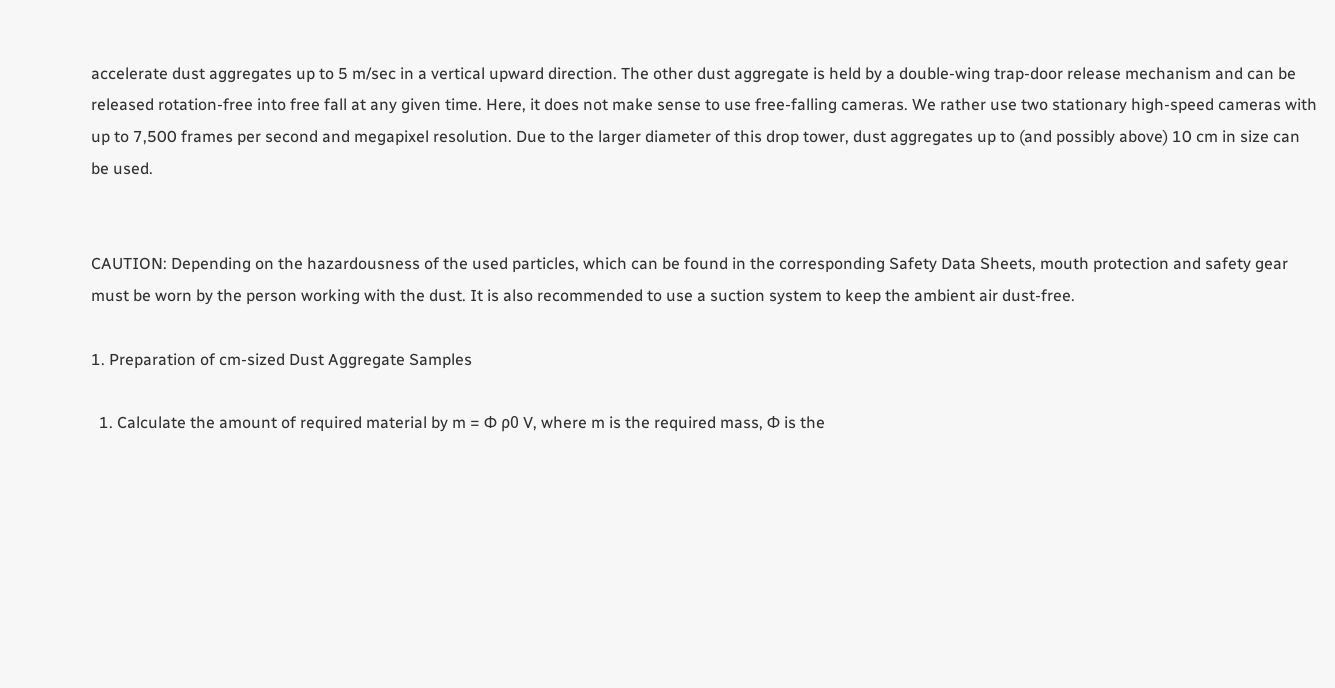accelerate dust aggregates up to 5 m/sec in a vertical upward direction. The other dust aggregate is held by a double-wing trap-door release mechanism and can be released rotation-free into free fall at any given time. Here, it does not make sense to use free-falling cameras. We rather use two stationary high-speed cameras with up to 7,500 frames per second and megapixel resolution. Due to the larger diameter of this drop tower, dust aggregates up to (and possibly above) 10 cm in size can be used.


CAUTION: Depending on the hazardousness of the used particles, which can be found in the corresponding Safety Data Sheets, mouth protection and safety gear must be worn by the person working with the dust. It is also recommended to use a suction system to keep the ambient air dust-free.

1. Preparation of cm-sized Dust Aggregate Samples

  1. Calculate the amount of required material by m = Φ ρ0 V, where m is the required mass, Φ is the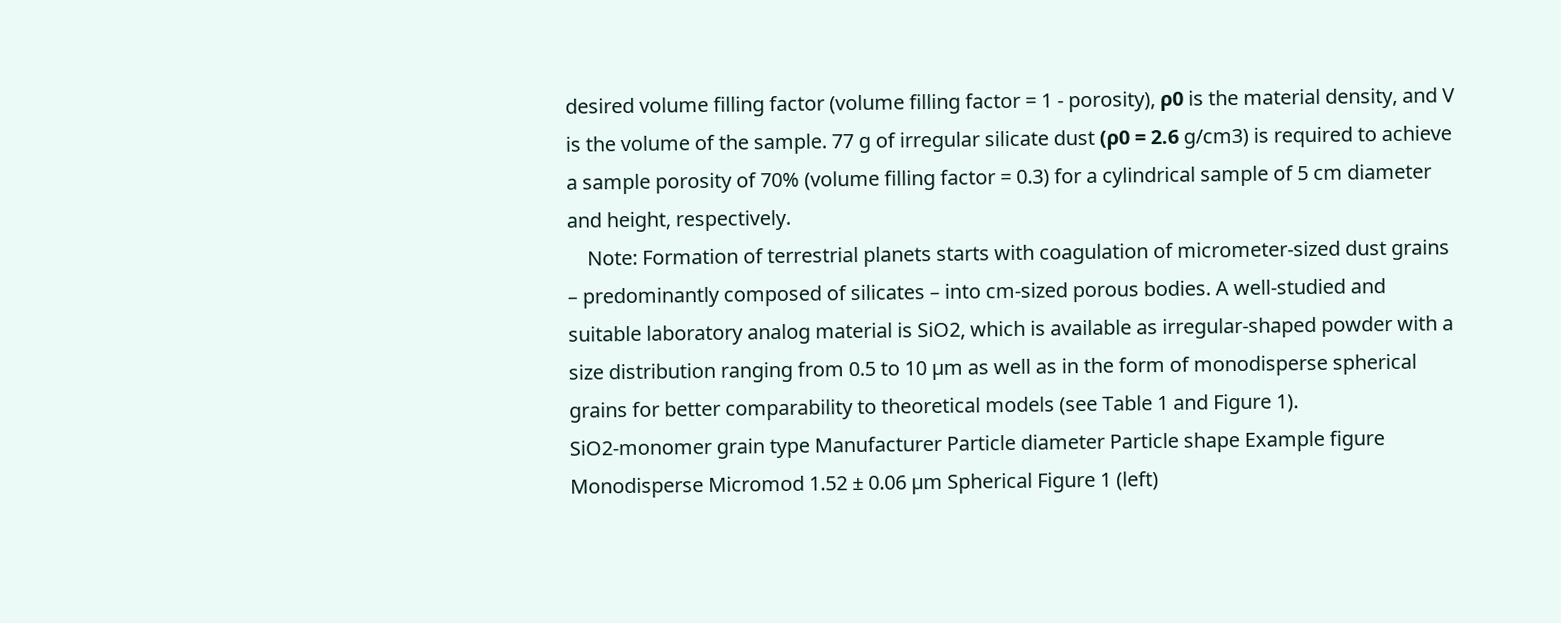desired volume filling factor (volume filling factor = 1 - porosity), ρ0 is the material density, and V is the volume of the sample. 77 g of irregular silicate dust (ρ0 = 2.6 g/cm3) is required to achieve a sample porosity of 70% (volume filling factor = 0.3) for a cylindrical sample of 5 cm diameter and height, respectively.
    Note: Formation of terrestrial planets starts with coagulation of micrometer-sized dust grains – predominantly composed of silicates – into cm-sized porous bodies. A well-studied and suitable laboratory analog material is SiO2, which is available as irregular-shaped powder with a size distribution ranging from 0.5 to 10 µm as well as in the form of monodisperse spherical grains for better comparability to theoretical models (see Table 1 and Figure 1).
SiO2-monomer grain type Manufacturer Particle diameter Particle shape Example figure
Monodisperse Micromod 1.52 ± 0.06 µm Spherical Figure 1 (left)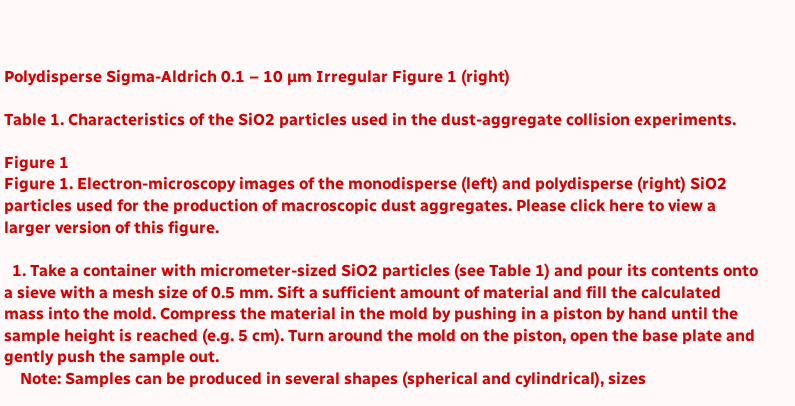Polydisperse Sigma-Aldrich 0.1 – 10 µm Irregular Figure 1 (right)

Table 1. Characteristics of the SiO2 particles used in the dust-aggregate collision experiments.

Figure 1
Figure 1. Electron-microscopy images of the monodisperse (left) and polydisperse (right) SiO2 particles used for the production of macroscopic dust aggregates. Please click here to view a larger version of this figure.

  1. Take a container with micrometer-sized SiO2 particles (see Table 1) and pour its contents onto a sieve with a mesh size of 0.5 mm. Sift a sufficient amount of material and fill the calculated mass into the mold. Compress the material in the mold by pushing in a piston by hand until the sample height is reached (e.g. 5 cm). Turn around the mold on the piston, open the base plate and gently push the sample out.
    Note: Samples can be produced in several shapes (spherical and cylindrical), sizes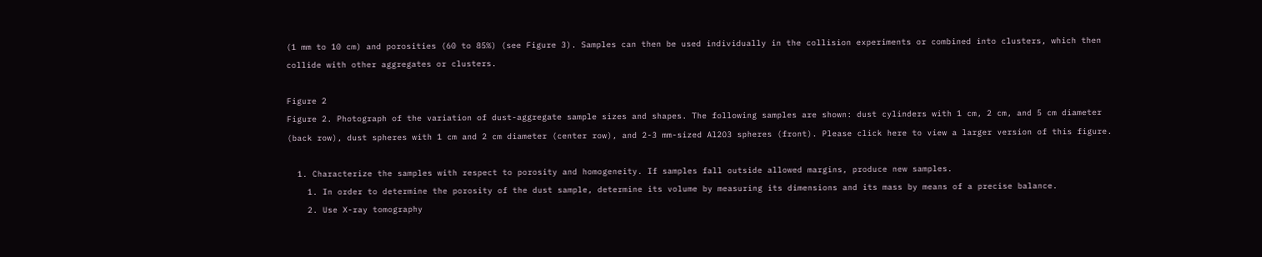(1 mm to 10 cm) and porosities (60 to 85%) (see Figure 3). Samples can then be used individually in the collision experiments or combined into clusters, which then collide with other aggregates or clusters.

Figure 2
Figure 2. Photograph of the variation of dust-aggregate sample sizes and shapes. The following samples are shown: dust cylinders with 1 cm, 2 cm, and 5 cm diameter (back row), dust spheres with 1 cm and 2 cm diameter (center row), and 2-3 mm-sized Al2O3 spheres (front). Please click here to view a larger version of this figure.

  1. Characterize the samples with respect to porosity and homogeneity. If samples fall outside allowed margins, produce new samples.
    1. In order to determine the porosity of the dust sample, determine its volume by measuring its dimensions and its mass by means of a precise balance.
    2. Use X-ray tomography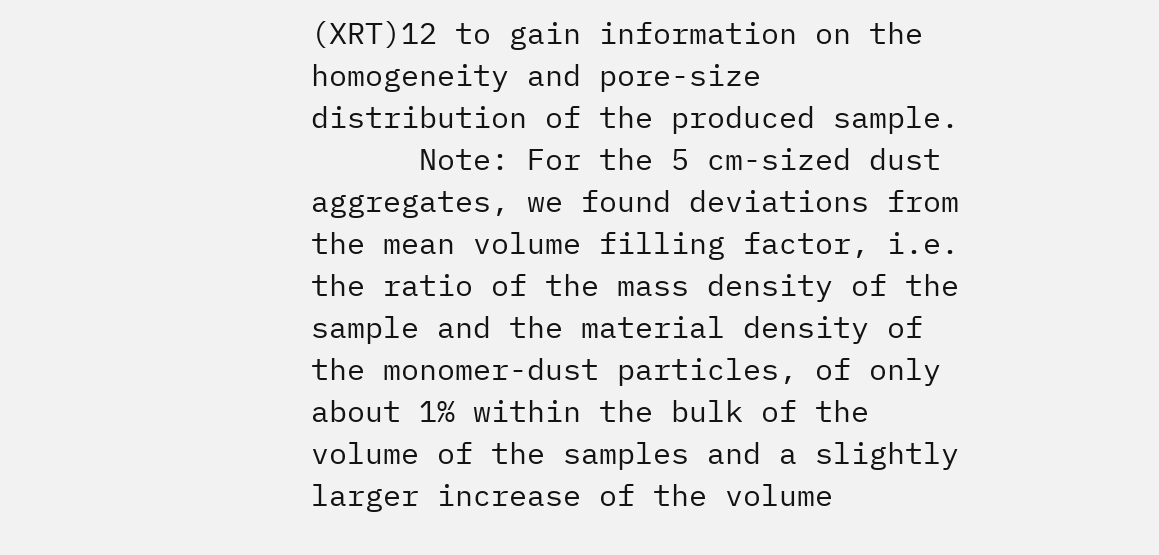(XRT)12 to gain information on the homogeneity and pore-size distribution of the produced sample.
      Note: For the 5 cm-sized dust aggregates, we found deviations from the mean volume filling factor, i.e. the ratio of the mass density of the sample and the material density of the monomer-dust particles, of only about 1% within the bulk of the volume of the samples and a slightly larger increase of the volume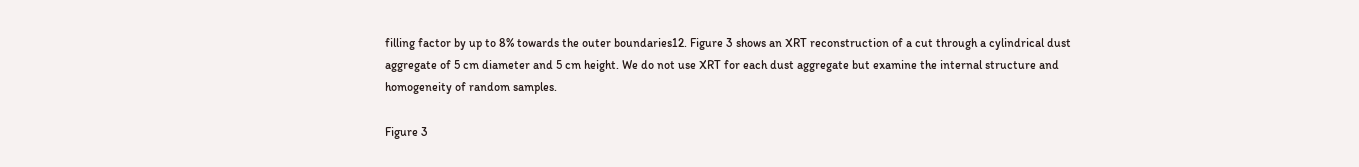filling factor by up to 8% towards the outer boundaries12. Figure 3 shows an XRT reconstruction of a cut through a cylindrical dust aggregate of 5 cm diameter and 5 cm height. We do not use XRT for each dust aggregate but examine the internal structure and homogeneity of random samples.

Figure 3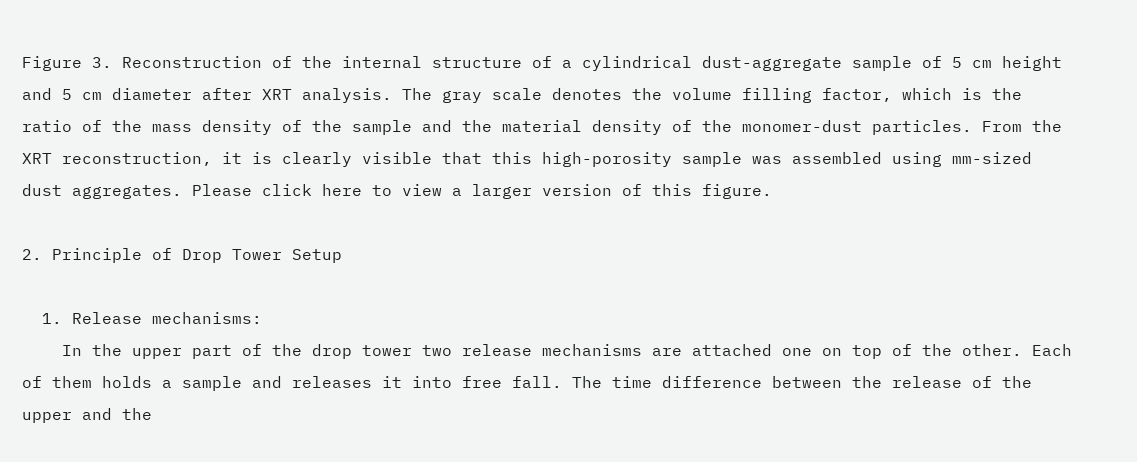Figure 3. Reconstruction of the internal structure of a cylindrical dust-aggregate sample of 5 cm height and 5 cm diameter after XRT analysis. The gray scale denotes the volume filling factor, which is the ratio of the mass density of the sample and the material density of the monomer-dust particles. From the XRT reconstruction, it is clearly visible that this high-porosity sample was assembled using mm-sized dust aggregates. Please click here to view a larger version of this figure.

2. Principle of Drop Tower Setup

  1. Release mechanisms:
    In the upper part of the drop tower two release mechanisms are attached one on top of the other. Each of them holds a sample and releases it into free fall. The time difference between the release of the upper and the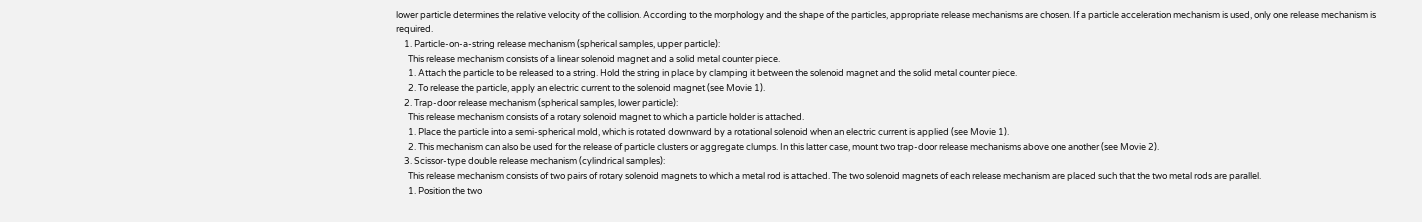lower particle determines the relative velocity of the collision. According to the morphology and the shape of the particles, appropriate release mechanisms are chosen. If a particle acceleration mechanism is used, only one release mechanism is required.
    1. Particle-on-a-string release mechanism (spherical samples, upper particle):
      This release mechanism consists of a linear solenoid magnet and a solid metal counter piece.
      1. Attach the particle to be released to a string. Hold the string in place by clamping it between the solenoid magnet and the solid metal counter piece.
      2. To release the particle, apply an electric current to the solenoid magnet (see Movie 1).
    2. Trap-door release mechanism (spherical samples, lower particle):
      This release mechanism consists of a rotary solenoid magnet to which a particle holder is attached.
      1. Place the particle into a semi-spherical mold, which is rotated downward by a rotational solenoid when an electric current is applied (see Movie 1).
      2. This mechanism can also be used for the release of particle clusters or aggregate clumps. In this latter case, mount two trap-door release mechanisms above one another (see Movie 2).
    3. Scissor-type double release mechanism (cylindrical samples):
      This release mechanism consists of two pairs of rotary solenoid magnets to which a metal rod is attached. The two solenoid magnets of each release mechanism are placed such that the two metal rods are parallel.
      1. Position the two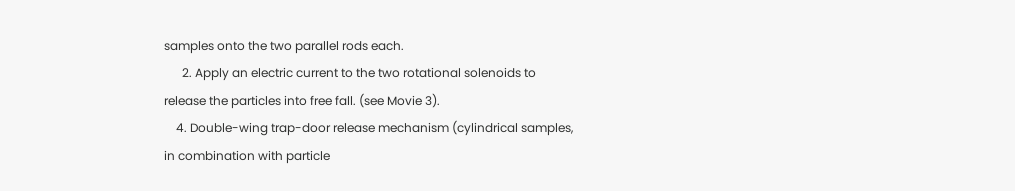samples onto the two parallel rods each.
      2. Apply an electric current to the two rotational solenoids to release the particles into free fall. (see Movie 3).
    4. Double-wing trap-door release mechanism (cylindrical samples, in combination with particle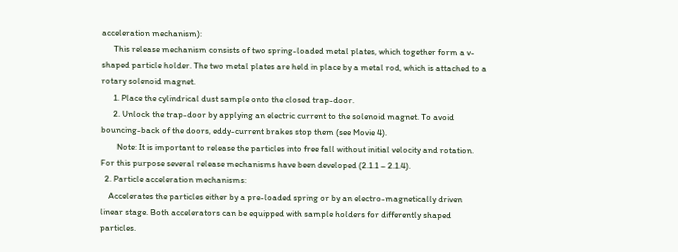acceleration mechanism):
      This release mechanism consists of two spring-loaded metal plates, which together form a v-shaped particle holder. The two metal plates are held in place by a metal rod, which is attached to a rotary solenoid magnet.
      1. Place the cylindrical dust sample onto the closed trap-door.
      2. Unlock the trap-door by applying an electric current to the solenoid magnet. To avoid bouncing-back of the doors, eddy-current brakes stop them (see Movie 4).
        Note: It is important to release the particles into free fall without initial velocity and rotation. For this purpose several release mechanisms have been developed (2.1.1 – 2.1.4).
  2. Particle acceleration mechanisms:
    Accelerates the particles either by a pre-loaded spring or by an electro-magnetically driven linear stage. Both accelerators can be equipped with sample holders for differently shaped particles.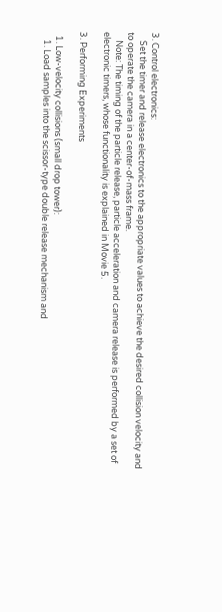3. Control electronics:
    Set the timer and release electronics to the appropriate values to achieve the desired collision velocity and to operate the camera in a center-of-mass frame.
    Note: The timing of the particle release, particle acceleration and camera release is performed by a set of electronic timers, whose functionality is explained in Movie 5.

3. Performing Experiments

  1. Low-velocity collisions (small drop tower):
    1. Load samples into the scissor-type double release mechanism and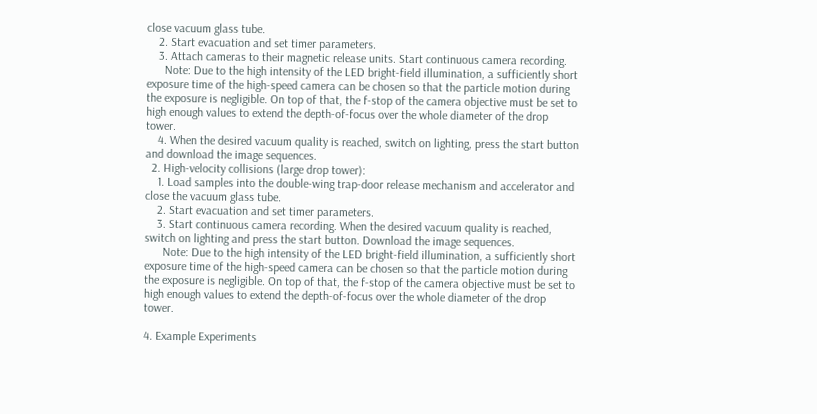close vacuum glass tube.
    2. Start evacuation and set timer parameters.
    3. Attach cameras to their magnetic release units. Start continuous camera recording.
      Note: Due to the high intensity of the LED bright-field illumination, a sufficiently short exposure time of the high-speed camera can be chosen so that the particle motion during the exposure is negligible. On top of that, the f-stop of the camera objective must be set to high enough values to extend the depth-of-focus over the whole diameter of the drop tower.
    4. When the desired vacuum quality is reached, switch on lighting, press the start button and download the image sequences.
  2. High-velocity collisions (large drop tower):
    1. Load samples into the double-wing trap-door release mechanism and accelerator and close the vacuum glass tube.
    2. Start evacuation and set timer parameters.
    3. Start continuous camera recording. When the desired vacuum quality is reached, switch on lighting and press the start button. Download the image sequences.
      Note: Due to the high intensity of the LED bright-field illumination, a sufficiently short exposure time of the high-speed camera can be chosen so that the particle motion during the exposure is negligible. On top of that, the f-stop of the camera objective must be set to high enough values to extend the depth-of-focus over the whole diameter of the drop tower.

4. Example Experiments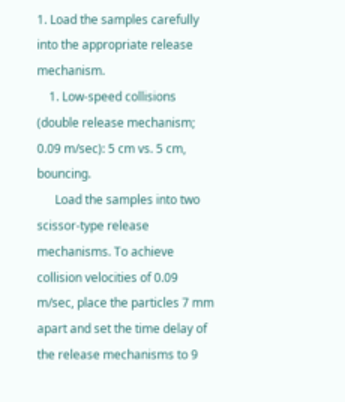1. Load the samples carefully into the appropriate release mechanism.
    1. Low-speed collisions (double release mechanism; 0.09 m/sec): 5 cm vs. 5 cm, bouncing.
      Load the samples into two scissor-type release mechanisms. To achieve collision velocities of 0.09 m/sec, place the particles 7 mm apart and set the time delay of the release mechanisms to 9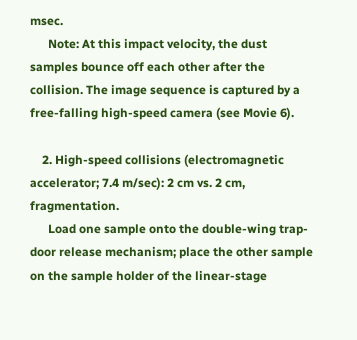msec.
      Note: At this impact velocity, the dust samples bounce off each other after the collision. The image sequence is captured by a free-falling high-speed camera (see Movie 6).

    2. High-speed collisions (electromagnetic accelerator; 7.4 m/sec): 2 cm vs. 2 cm, fragmentation.
      Load one sample onto the double-wing trap-door release mechanism; place the other sample on the sample holder of the linear-stage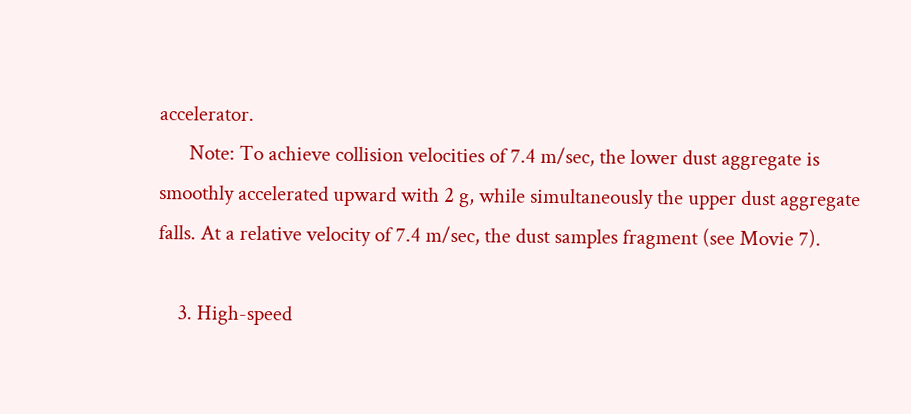accelerator.
      Note: To achieve collision velocities of 7.4 m/sec, the lower dust aggregate is smoothly accelerated upward with 2 g, while simultaneously the upper dust aggregate falls. At a relative velocity of 7.4 m/sec, the dust samples fragment (see Movie 7).

    3. High-speed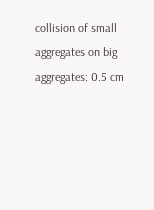collision of small aggregates on big aggregates: 0.5 cm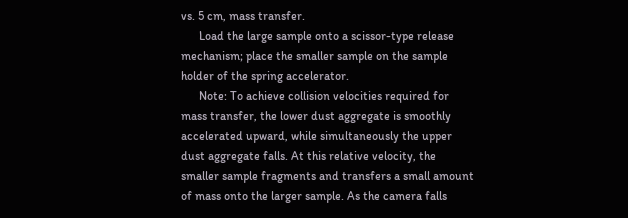vs. 5 cm, mass transfer.
      Load the large sample onto a scissor-type release mechanism; place the smaller sample on the sample holder of the spring accelerator.
      Note: To achieve collision velocities required for mass transfer, the lower dust aggregate is smoothly accelerated upward, while simultaneously the upper dust aggregate falls. At this relative velocity, the smaller sample fragments and transfers a small amount of mass onto the larger sample. As the camera falls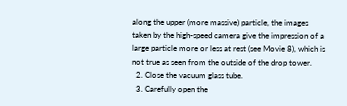along the upper (more massive) particle, the images taken by the high-speed camera give the impression of a large particle more or less at rest (see Movie 8), which is not true as seen from the outside of the drop tower.
  2. Close the vacuum glass tube.
  3. Carefully open the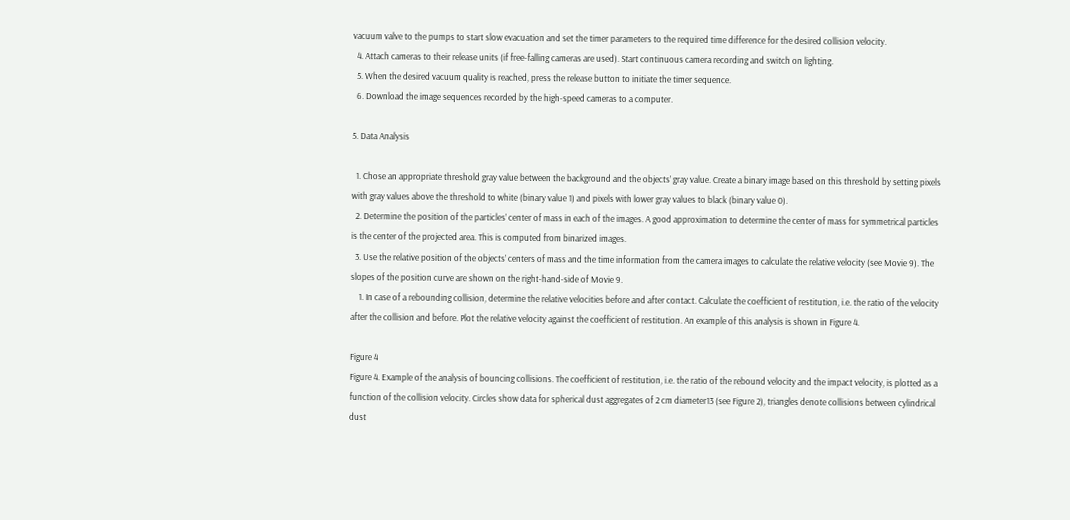vacuum valve to the pumps to start slow evacuation and set the timer parameters to the required time difference for the desired collision velocity.
  4. Attach cameras to their release units (if free-falling cameras are used). Start continuous camera recording and switch on lighting.
  5. When the desired vacuum quality is reached, press the release button to initiate the timer sequence.
  6. Download the image sequences recorded by the high-speed cameras to a computer.

5. Data Analysis

  1. Chose an appropriate threshold gray value between the background and the objects’ gray value. Create a binary image based on this threshold by setting pixels with gray values above the threshold to white (binary value 1) and pixels with lower gray values to black (binary value 0).
  2. Determine the position of the particles’ center of mass in each of the images. A good approximation to determine the center of mass for symmetrical particles is the center of the projected area. This is computed from binarized images.
  3. Use the relative position of the objects’ centers of mass and the time information from the camera images to calculate the relative velocity (see Movie 9). The slopes of the position curve are shown on the right-hand-side of Movie 9.
    1. In case of a rebounding collision, determine the relative velocities before and after contact. Calculate the coefficient of restitution, i.e. the ratio of the velocity after the collision and before. Plot the relative velocity against the coefficient of restitution. An example of this analysis is shown in Figure 4.

Figure 4
Figure 4. Example of the analysis of bouncing collisions. The coefficient of restitution, i.e. the ratio of the rebound velocity and the impact velocity, is plotted as a function of the collision velocity. Circles show data for spherical dust aggregates of 2 cm diameter13 (see Figure 2), triangles denote collisions between cylindrical dust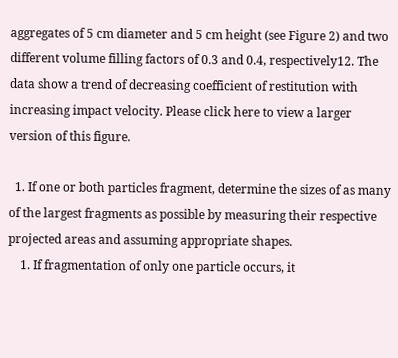aggregates of 5 cm diameter and 5 cm height (see Figure 2) and two different volume filling factors of 0.3 and 0.4, respectively12. The data show a trend of decreasing coefficient of restitution with increasing impact velocity. Please click here to view a larger version of this figure.

  1. If one or both particles fragment, determine the sizes of as many of the largest fragments as possible by measuring their respective projected areas and assuming appropriate shapes.
    1. If fragmentation of only one particle occurs, it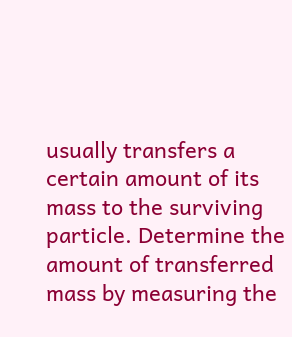usually transfers a certain amount of its mass to the surviving particle. Determine the amount of transferred mass by measuring the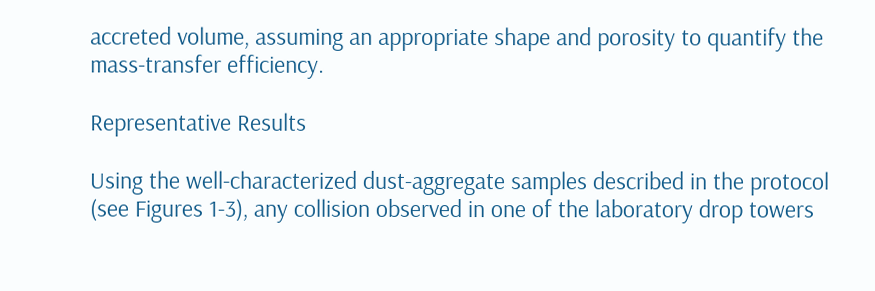accreted volume, assuming an appropriate shape and porosity to quantify the mass-transfer efficiency.

Representative Results

Using the well-characterized dust-aggregate samples described in the protocol (see Figures 1-3), any collision observed in one of the laboratory drop towers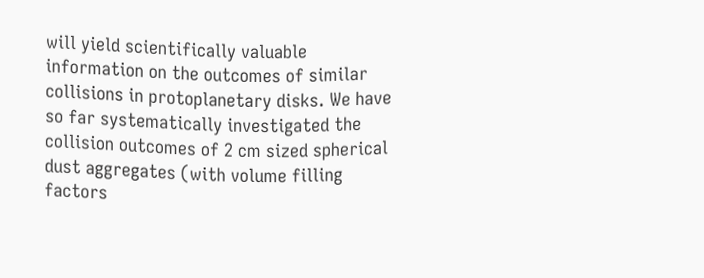will yield scientifically valuable information on the outcomes of similar collisions in protoplanetary disks. We have so far systematically investigated the collision outcomes of 2 cm sized spherical dust aggregates (with volume filling factors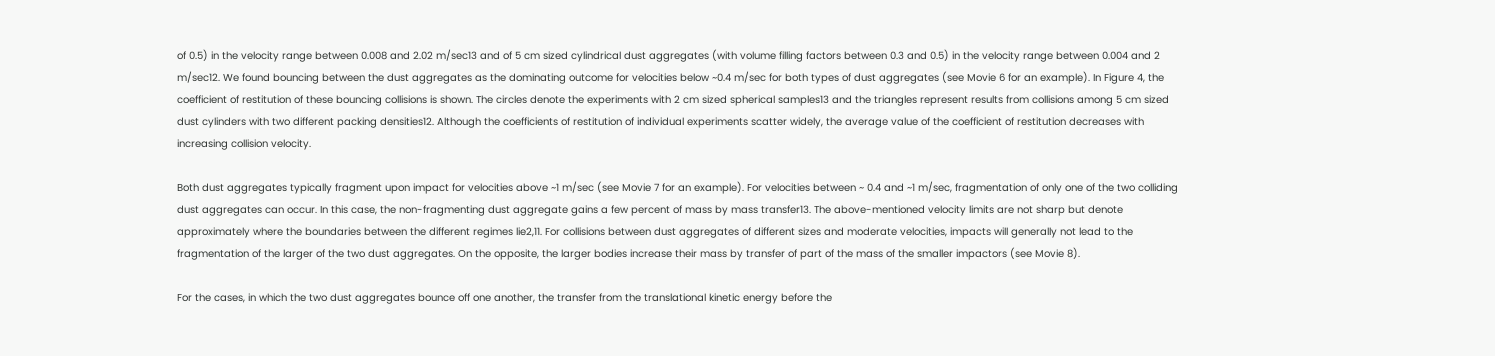of 0.5) in the velocity range between 0.008 and 2.02 m/sec13 and of 5 cm sized cylindrical dust aggregates (with volume filling factors between 0.3 and 0.5) in the velocity range between 0.004 and 2 m/sec12. We found bouncing between the dust aggregates as the dominating outcome for velocities below ~0.4 m/sec for both types of dust aggregates (see Movie 6 for an example). In Figure 4, the coefficient of restitution of these bouncing collisions is shown. The circles denote the experiments with 2 cm sized spherical samples13 and the triangles represent results from collisions among 5 cm sized dust cylinders with two different packing densities12. Although the coefficients of restitution of individual experiments scatter widely, the average value of the coefficient of restitution decreases with increasing collision velocity.

Both dust aggregates typically fragment upon impact for velocities above ~1 m/sec (see Movie 7 for an example). For velocities between ~ 0.4 and ~1 m/sec, fragmentation of only one of the two colliding dust aggregates can occur. In this case, the non-fragmenting dust aggregate gains a few percent of mass by mass transfer13. The above-mentioned velocity limits are not sharp but denote approximately where the boundaries between the different regimes lie2,11. For collisions between dust aggregates of different sizes and moderate velocities, impacts will generally not lead to the fragmentation of the larger of the two dust aggregates. On the opposite, the larger bodies increase their mass by transfer of part of the mass of the smaller impactors (see Movie 8).

For the cases, in which the two dust aggregates bounce off one another, the transfer from the translational kinetic energy before the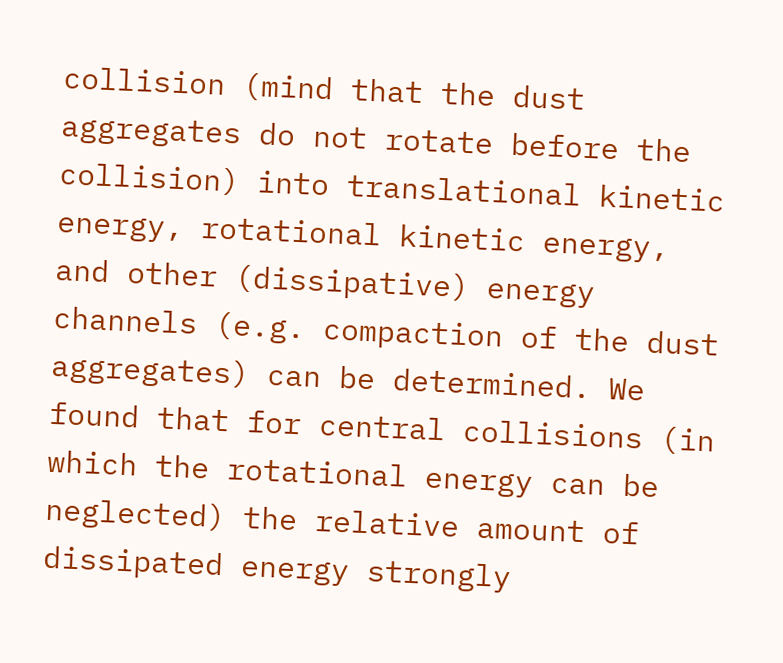collision (mind that the dust aggregates do not rotate before the collision) into translational kinetic energy, rotational kinetic energy, and other (dissipative) energy channels (e.g. compaction of the dust aggregates) can be determined. We found that for central collisions (in which the rotational energy can be neglected) the relative amount of dissipated energy strongly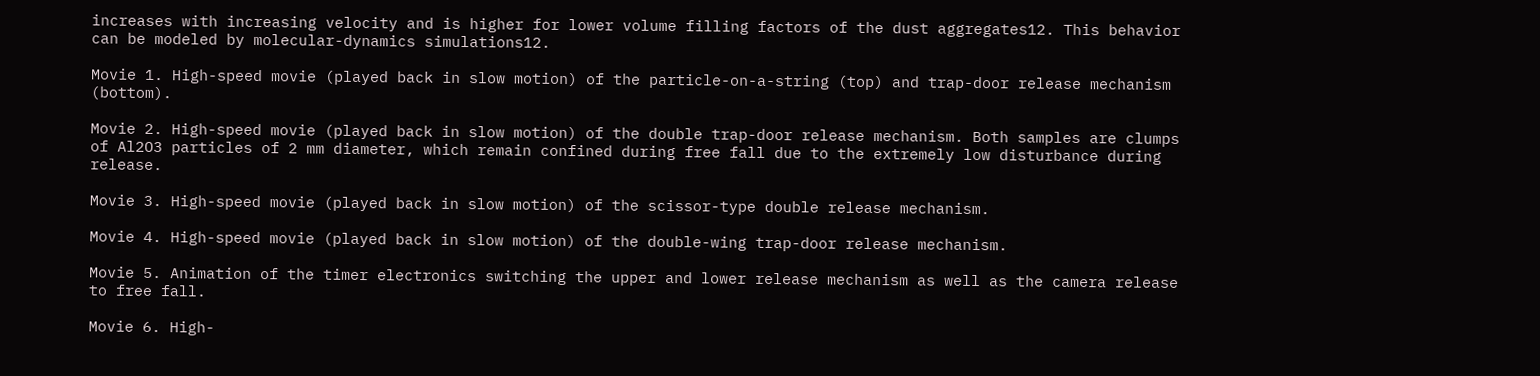increases with increasing velocity and is higher for lower volume filling factors of the dust aggregates12. This behavior can be modeled by molecular-dynamics simulations12.

Movie 1. High-speed movie (played back in slow motion) of the particle-on-a-string (top) and trap-door release mechanism (bottom).

Movie 2. High-speed movie (played back in slow motion) of the double trap-door release mechanism. Both samples are clumps of Al2O3 particles of 2 mm diameter, which remain confined during free fall due to the extremely low disturbance during release.

Movie 3. High-speed movie (played back in slow motion) of the scissor-type double release mechanism.

Movie 4. High-speed movie (played back in slow motion) of the double-wing trap-door release mechanism.

Movie 5. Animation of the timer electronics switching the upper and lower release mechanism as well as the camera release to free fall.

Movie 6. High-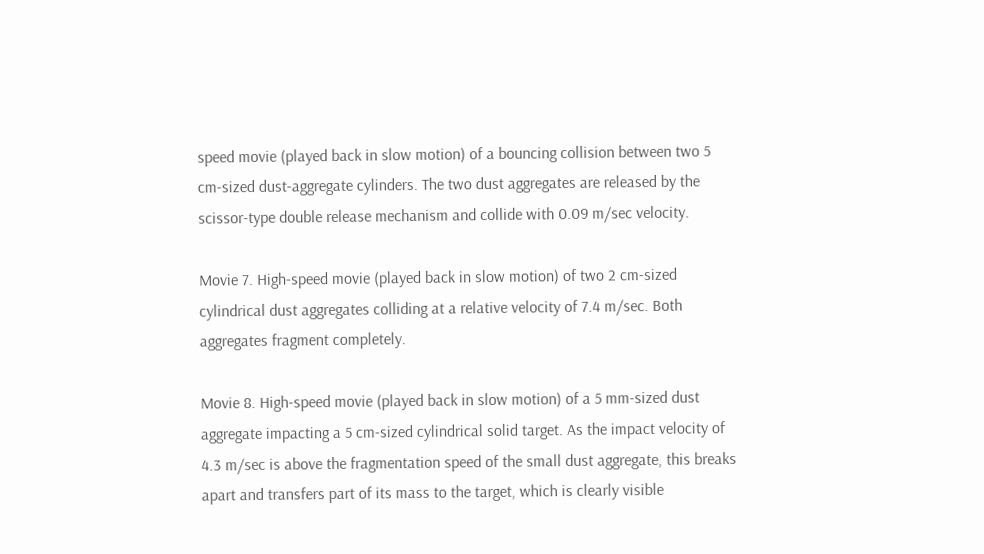speed movie (played back in slow motion) of a bouncing collision between two 5 cm-sized dust-aggregate cylinders. The two dust aggregates are released by the scissor-type double release mechanism and collide with 0.09 m/sec velocity.

Movie 7. High-speed movie (played back in slow motion) of two 2 cm-sized cylindrical dust aggregates colliding at a relative velocity of 7.4 m/sec. Both aggregates fragment completely.

Movie 8. High-speed movie (played back in slow motion) of a 5 mm-sized dust aggregate impacting a 5 cm-sized cylindrical solid target. As the impact velocity of 4.3 m/sec is above the fragmentation speed of the small dust aggregate, this breaks apart and transfers part of its mass to the target, which is clearly visible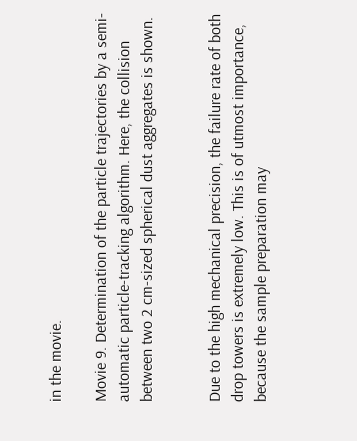in the movie.

Movie 9. Determination of the particle trajectories by a semi-automatic particle-tracking algorithm. Here, the collision between two 2 cm-sized spherical dust aggregates is shown.


Due to the high mechanical precision, the failure rate of both drop towers is extremely low. This is of utmost importance, because the sample preparation may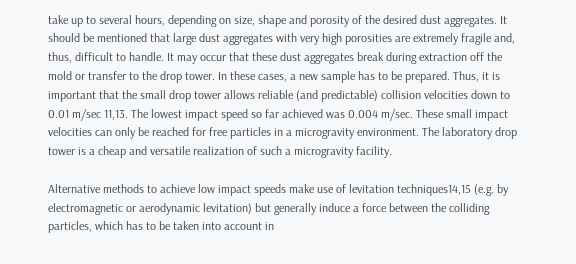take up to several hours, depending on size, shape and porosity of the desired dust aggregates. It should be mentioned that large dust aggregates with very high porosities are extremely fragile and, thus, difficult to handle. It may occur that these dust aggregates break during extraction off the mold or transfer to the drop tower. In these cases, a new sample has to be prepared. Thus, it is important that the small drop tower allows reliable (and predictable) collision velocities down to 0.01 m/sec 11,13. The lowest impact speed so far achieved was 0.004 m/sec. These small impact velocities can only be reached for free particles in a microgravity environment. The laboratory drop tower is a cheap and versatile realization of such a microgravity facility.

Alternative methods to achieve low impact speeds make use of levitation techniques14,15 (e.g. by electromagnetic or aerodynamic levitation) but generally induce a force between the colliding particles, which has to be taken into account in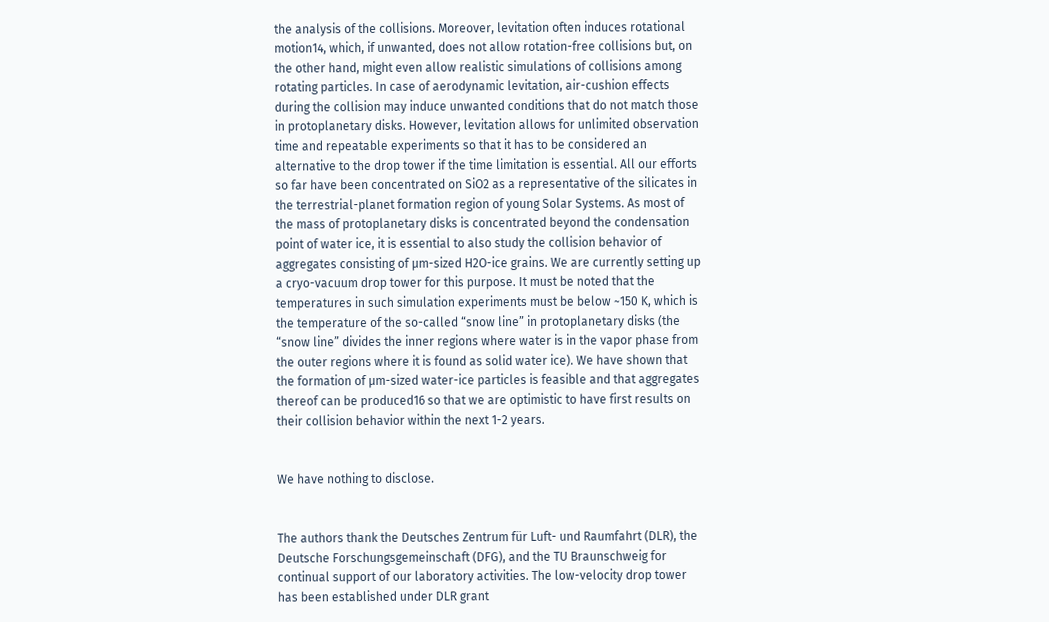the analysis of the collisions. Moreover, levitation often induces rotational motion14, which, if unwanted, does not allow rotation-free collisions but, on the other hand, might even allow realistic simulations of collisions among rotating particles. In case of aerodynamic levitation, air-cushion effects during the collision may induce unwanted conditions that do not match those in protoplanetary disks. However, levitation allows for unlimited observation time and repeatable experiments so that it has to be considered an alternative to the drop tower if the time limitation is essential. All our efforts so far have been concentrated on SiO2 as a representative of the silicates in the terrestrial-planet formation region of young Solar Systems. As most of the mass of protoplanetary disks is concentrated beyond the condensation point of water ice, it is essential to also study the collision behavior of aggregates consisting of µm-sized H2O-ice grains. We are currently setting up a cryo-vacuum drop tower for this purpose. It must be noted that the temperatures in such simulation experiments must be below ~150 K, which is the temperature of the so-called “snow line” in protoplanetary disks (the “snow line” divides the inner regions where water is in the vapor phase from the outer regions where it is found as solid water ice). We have shown that the formation of µm-sized water-ice particles is feasible and that aggregates thereof can be produced16 so that we are optimistic to have first results on their collision behavior within the next 1-2 years.


We have nothing to disclose.


The authors thank the Deutsches Zentrum für Luft- und Raumfahrt (DLR), the Deutsche Forschungsgemeinschaft (DFG), and the TU Braunschweig for continual support of our laboratory activities. The low-velocity drop tower has been established under DLR grant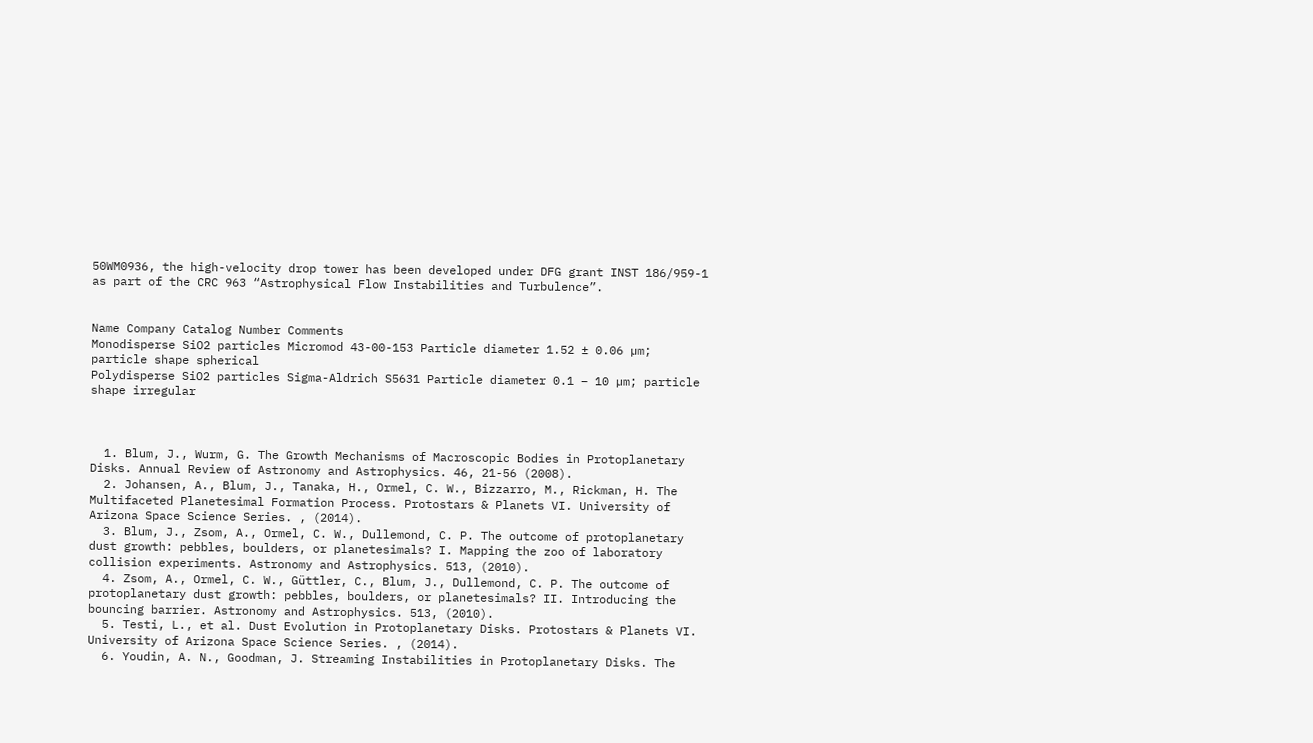50WM0936, the high-velocity drop tower has been developed under DFG grant INST 186/959-1 as part of the CRC 963 “Astrophysical Flow Instabilities and Turbulence”.


Name Company Catalog Number Comments
Monodisperse SiO2 particles Micromod 43-00-153 Particle diameter 1.52 ± 0.06 µm; particle shape spherical
Polydisperse SiO2 particles Sigma-Aldrich S5631 Particle diameter 0.1 – 10 µm; particle shape irregular



  1. Blum, J., Wurm, G. The Growth Mechanisms of Macroscopic Bodies in Protoplanetary Disks. Annual Review of Astronomy and Astrophysics. 46, 21-56 (2008).
  2. Johansen, A., Blum, J., Tanaka, H., Ormel, C. W., Bizzarro, M., Rickman, H. The Multifaceted Planetesimal Formation Process. Protostars & Planets VI. University of Arizona Space Science Series. , (2014).
  3. Blum, J., Zsom, A., Ormel, C. W., Dullemond, C. P. The outcome of protoplanetary dust growth: pebbles, boulders, or planetesimals? I. Mapping the zoo of laboratory collision experiments. Astronomy and Astrophysics. 513, (2010).
  4. Zsom, A., Ormel, C. W., Güttler, C., Blum, J., Dullemond, C. P. The outcome of protoplanetary dust growth: pebbles, boulders, or planetesimals? II. Introducing the bouncing barrier. Astronomy and Astrophysics. 513, (2010).
  5. Testi, L., et al. Dust Evolution in Protoplanetary Disks. Protostars & Planets VI. University of Arizona Space Science Series. , (2014).
  6. Youdin, A. N., Goodman, J. Streaming Instabilities in Protoplanetary Disks. The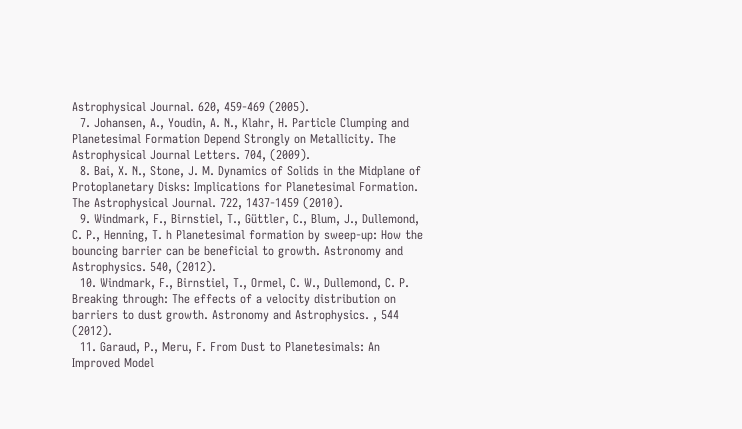Astrophysical Journal. 620, 459-469 (2005).
  7. Johansen, A., Youdin, A. N., Klahr, H. Particle Clumping and Planetesimal Formation Depend Strongly on Metallicity. The Astrophysical Journal Letters. 704, (2009).
  8. Bai, X. N., Stone, J. M. Dynamics of Solids in the Midplane of Protoplanetary Disks: Implications for Planetesimal Formation. The Astrophysical Journal. 722, 1437-1459 (2010).
  9. Windmark, F., Birnstiel, T., Güttler, C., Blum, J., Dullemond, C. P., Henning, T. h Planetesimal formation by sweep-up: How the bouncing barrier can be beneficial to growth. Astronomy and Astrophysics. 540, (2012).
  10. Windmark, F., Birnstiel, T., Ormel, C. W., Dullemond, C. P. Breaking through: The effects of a velocity distribution on barriers to dust growth. Astronomy and Astrophysics. , 544 (2012).
  11. Garaud, P., Meru, F. From Dust to Planetesimals: An Improved Model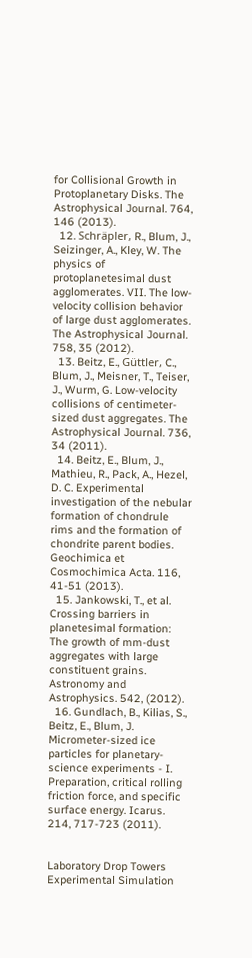for Collisional Growth in Protoplanetary Disks. The Astrophysical Journal. 764, 146 (2013).
  12. Schräpler, R., Blum, J., Seizinger, A., Kley, W. The physics of protoplanetesimal dust agglomerates. VII. The low-velocity collision behavior of large dust agglomerates. The Astrophysical Journal. 758, 35 (2012).
  13. Beitz, E., Güttler, C., Blum, J., Meisner, T., Teiser, J., Wurm, G. Low-velocity collisions of centimeter-sized dust aggregates. The Astrophysical Journal. 736, 34 (2011).
  14. Beitz, E., Blum, J., Mathieu, R., Pack, A., Hezel, D. C. Experimental investigation of the nebular formation of chondrule rims and the formation of chondrite parent bodies. Geochimica et Cosmochimica Acta. 116, 41-51 (2013).
  15. Jankowski, T., et al. Crossing barriers in planetesimal formation: The growth of mm-dust aggregates with large constituent grains. Astronomy and Astrophysics. 542, (2012).
  16. Gundlach, B., Kilias, S., Beitz, E., Blum, J. Micrometer-sized ice particles for planetary-science experiments - I. Preparation, critical rolling friction force, and specific surface energy. Icarus. 214, 717-723 (2011).


Laboratory Drop Towers Experimental Simulation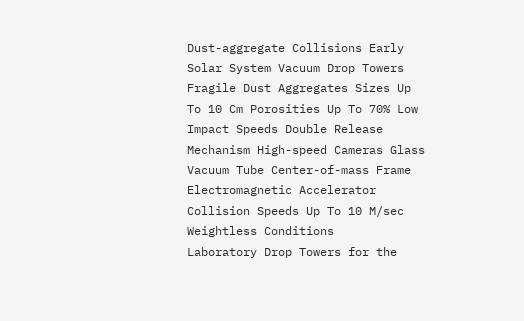Dust-aggregate Collisions Early Solar System Vacuum Drop Towers Fragile Dust Aggregates Sizes Up To 10 Cm Porosities Up To 70% Low Impact Speeds Double Release Mechanism High-speed Cameras Glass Vacuum Tube Center-of-mass Frame Electromagnetic Accelerator Collision Speeds Up To 10 M/sec Weightless Conditions
Laboratory Drop Towers for the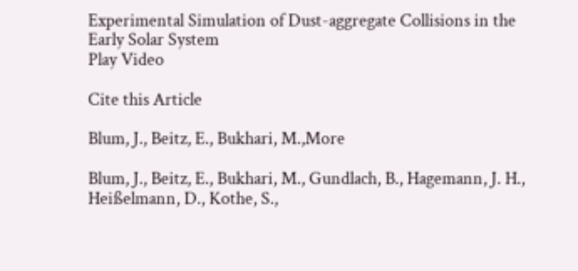Experimental Simulation of Dust-aggregate Collisions in the Early Solar System
Play Video

Cite this Article

Blum, J., Beitz, E., Bukhari, M.,More

Blum, J., Beitz, E., Bukhari, M., Gundlach, B., Hagemann, J. H., Heißelmann, D., Kothe, S.,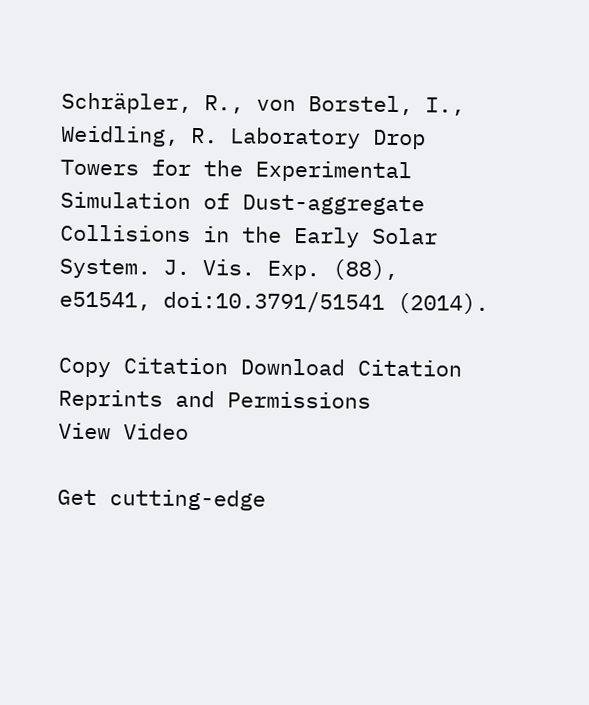Schräpler, R., von Borstel, I., Weidling, R. Laboratory Drop Towers for the Experimental Simulation of Dust-aggregate Collisions in the Early Solar System. J. Vis. Exp. (88), e51541, doi:10.3791/51541 (2014).

Copy Citation Download Citation Reprints and Permissions
View Video

Get cutting-edge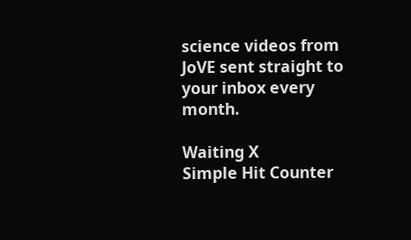science videos from JoVE sent straight to your inbox every month.

Waiting X
Simple Hit Counter